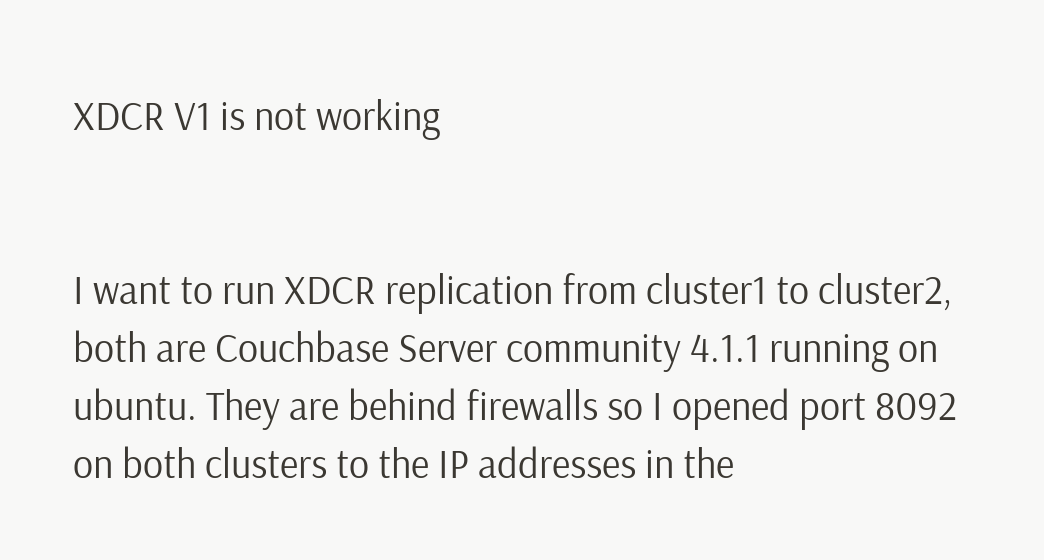XDCR V1 is not working


I want to run XDCR replication from cluster1 to cluster2, both are Couchbase Server community 4.1.1 running on ubuntu. They are behind firewalls so I opened port 8092 on both clusters to the IP addresses in the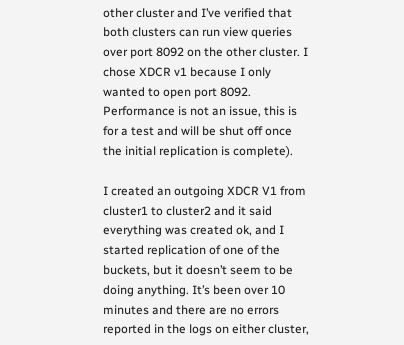other cluster and I’ve verified that both clusters can run view queries over port 8092 on the other cluster. I chose XDCR v1 because I only wanted to open port 8092. Performance is not an issue, this is for a test and will be shut off once the initial replication is complete).

I created an outgoing XDCR V1 from cluster1 to cluster2 and it said everything was created ok, and I started replication of one of the buckets, but it doesn’t seem to be doing anything. It’s been over 10 minutes and there are no errors reported in the logs on either cluster,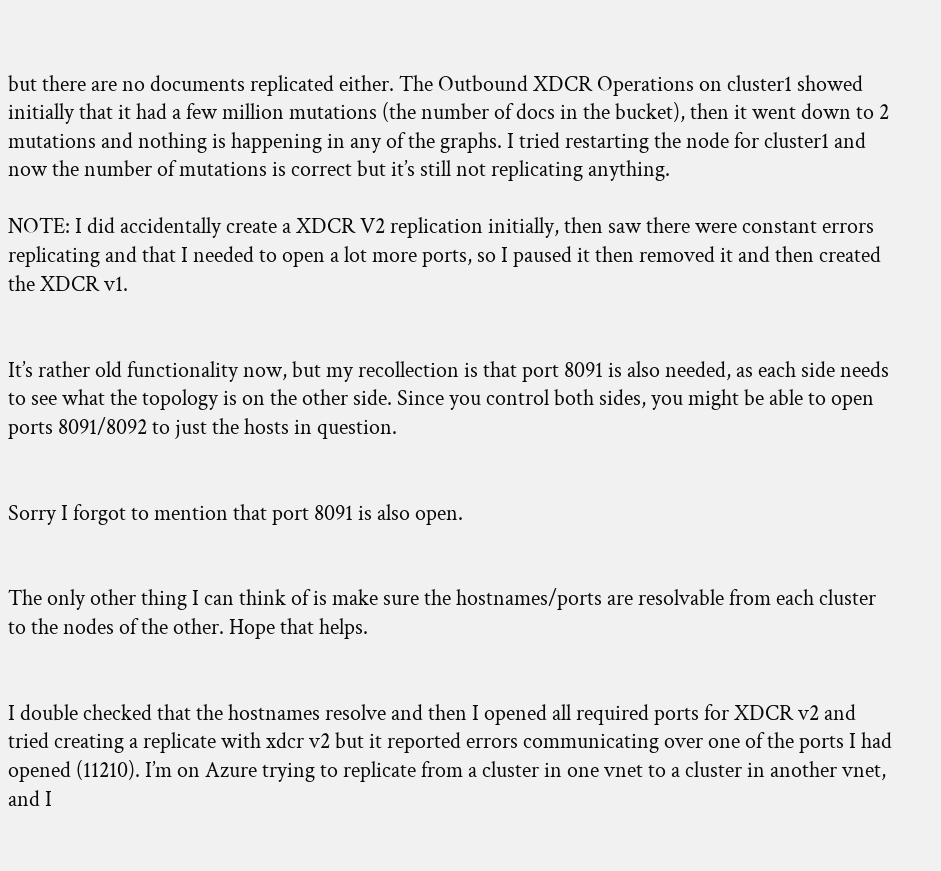but there are no documents replicated either. The Outbound XDCR Operations on cluster1 showed initially that it had a few million mutations (the number of docs in the bucket), then it went down to 2 mutations and nothing is happening in any of the graphs. I tried restarting the node for cluster1 and now the number of mutations is correct but it’s still not replicating anything.

NOTE: I did accidentally create a XDCR V2 replication initially, then saw there were constant errors replicating and that I needed to open a lot more ports, so I paused it then removed it and then created the XDCR v1.


It’s rather old functionality now, but my recollection is that port 8091 is also needed, as each side needs to see what the topology is on the other side. Since you control both sides, you might be able to open ports 8091/8092 to just the hosts in question.


Sorry I forgot to mention that port 8091 is also open.


The only other thing I can think of is make sure the hostnames/ports are resolvable from each cluster to the nodes of the other. Hope that helps.


I double checked that the hostnames resolve and then I opened all required ports for XDCR v2 and tried creating a replicate with xdcr v2 but it reported errors communicating over one of the ports I had opened (11210). I’m on Azure trying to replicate from a cluster in one vnet to a cluster in another vnet, and I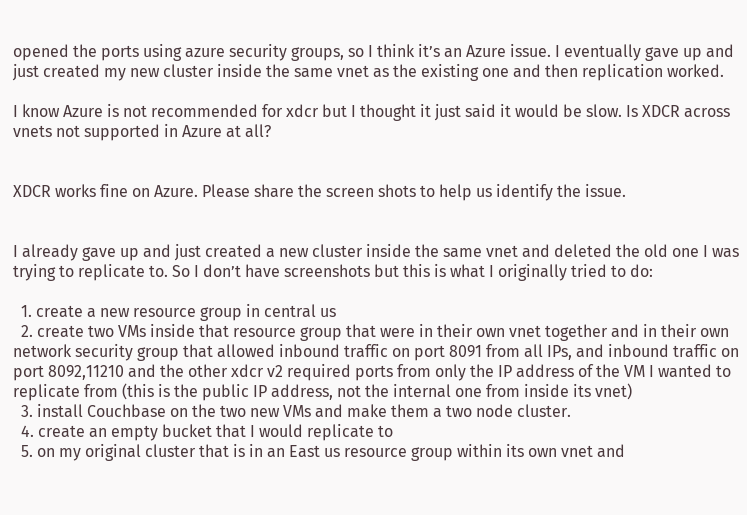opened the ports using azure security groups, so I think it’s an Azure issue. I eventually gave up and just created my new cluster inside the same vnet as the existing one and then replication worked.

I know Azure is not recommended for xdcr but I thought it just said it would be slow. Is XDCR across vnets not supported in Azure at all?


XDCR works fine on Azure. Please share the screen shots to help us identify the issue.


I already gave up and just created a new cluster inside the same vnet and deleted the old one I was trying to replicate to. So I don’t have screenshots but this is what I originally tried to do:

  1. create a new resource group in central us
  2. create two VMs inside that resource group that were in their own vnet together and in their own network security group that allowed inbound traffic on port 8091 from all IPs, and inbound traffic on port 8092,11210 and the other xdcr v2 required ports from only the IP address of the VM I wanted to replicate from (this is the public IP address, not the internal one from inside its vnet)
  3. install Couchbase on the two new VMs and make them a two node cluster.
  4. create an empty bucket that I would replicate to
  5. on my original cluster that is in an East us resource group within its own vnet and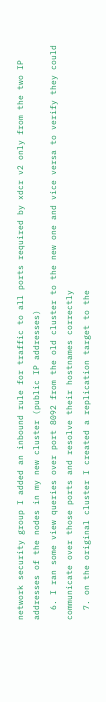network security group I added an inbound rule for traffic to all ports required by xdcr v2 only from the two IP addresses of the nodes in my new cluster (public IP addresses)
  6. I ran some view queries over port 8092 from the old cluster to the new one and vice versa to verify they could communicate over those ports and resolve their hostnames correctly
  7. on the original cluster I created a replication target to the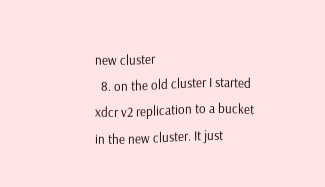new cluster
  8. on the old cluster I started xdcr v2 replication to a bucket in the new cluster. It just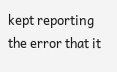kept reporting the error that it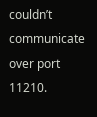couldn’t communicate over port 11210.